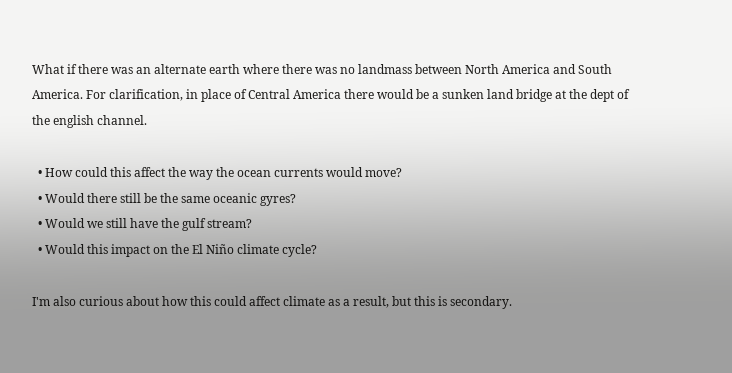What if there was an alternate earth where there was no landmass between North America and South America. For clarification, in place of Central America there would be a sunken land bridge at the dept of the english channel.

  • How could this affect the way the ocean currents would move?
  • Would there still be the same oceanic gyres?
  • Would we still have the gulf stream?
  • Would this impact on the El Niño climate cycle?

I'm also curious about how this could affect climate as a result, but this is secondary.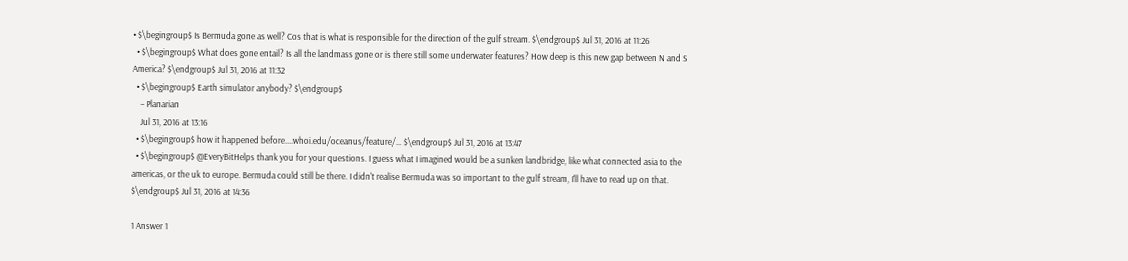• $\begingroup$ Is Bermuda gone as well? Cos that is what is responsible for the direction of the gulf stream. $\endgroup$ Jul 31, 2016 at 11:26
  • $\begingroup$ What does gone entail? Is all the landmass gone or is there still some underwater features? How deep is this new gap between N and S America? $\endgroup$ Jul 31, 2016 at 11:32
  • $\begingroup$ Earth simulator anybody? $\endgroup$
    – Planarian
    Jul 31, 2016 at 13:16
  • $\begingroup$ how it happened before....whoi.edu/oceanus/feature/… $\endgroup$ Jul 31, 2016 at 13:47
  • $\begingroup$ @EveryBitHelps thank you for your questions. I guess what I imagined would be a sunken landbridge, like what connected asia to the americas, or the uk to europe. Bermuda could still be there. I didn't realise Bermuda was so important to the gulf stream, I'll have to read up on that. $\endgroup$ Jul 31, 2016 at 14:36

1 Answer 1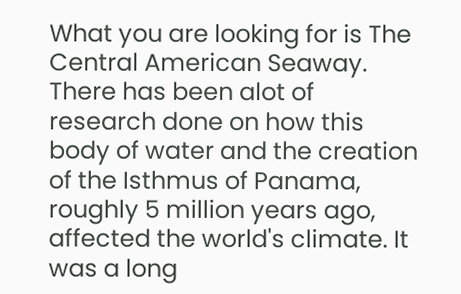What you are looking for is The Central American Seaway. There has been alot of research done on how this body of water and the creation of the Isthmus of Panama, roughly 5 million years ago, affected the world's climate. It was a long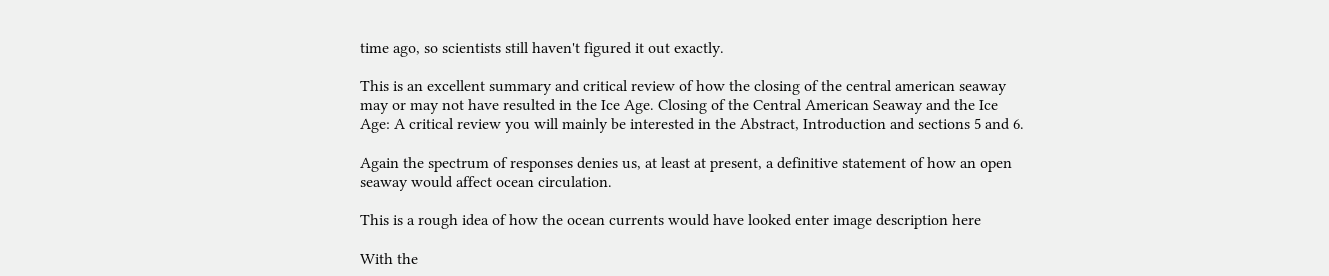time ago, so scientists still haven't figured it out exactly.

This is an excellent summary and critical review of how the closing of the central american seaway may or may not have resulted in the Ice Age. Closing of the Central American Seaway and the Ice Age: A critical review you will mainly be interested in the Abstract, Introduction and sections 5 and 6.

Again the spectrum of responses denies us, at least at present, a definitive statement of how an open seaway would affect ocean circulation.

This is a rough idea of how the ocean currents would have looked enter image description here

With the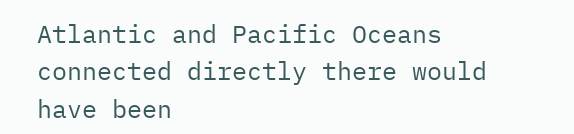Atlantic and Pacific Oceans connected directly there would have been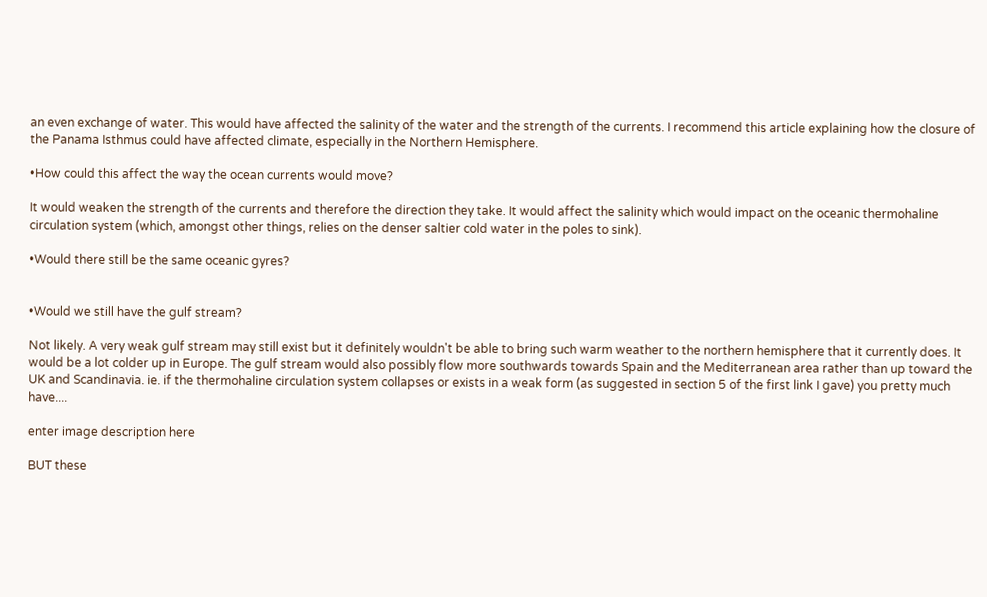an even exchange of water. This would have affected the salinity of the water and the strength of the currents. I recommend this article explaining how the closure of the Panama Isthmus could have affected climate, especially in the Northern Hemisphere.

•How could this affect the way the ocean currents would move?

It would weaken the strength of the currents and therefore the direction they take. It would affect the salinity which would impact on the oceanic thermohaline circulation system (which, amongst other things, relies on the denser saltier cold water in the poles to sink).

•Would there still be the same oceanic gyres?


•Would we still have the gulf stream?

Not likely. A very weak gulf stream may still exist but it definitely wouldn't be able to bring such warm weather to the northern hemisphere that it currently does. It would be a lot colder up in Europe. The gulf stream would also possibly flow more southwards towards Spain and the Mediterranean area rather than up toward the UK and Scandinavia. ie. if the thermohaline circulation system collapses or exists in a weak form (as suggested in section 5 of the first link I gave) you pretty much have....

enter image description here

BUT these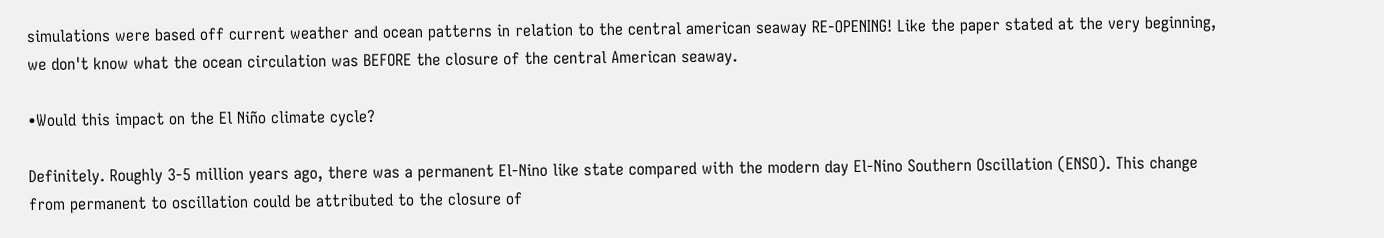simulations were based off current weather and ocean patterns in relation to the central american seaway RE-OPENING! Like the paper stated at the very beginning, we don't know what the ocean circulation was BEFORE the closure of the central American seaway.

•Would this impact on the El Niño climate cycle?

Definitely. Roughly 3-5 million years ago, there was a permanent El-Nino like state compared with the modern day El-Nino Southern Oscillation (ENSO). This change from permanent to oscillation could be attributed to the closure of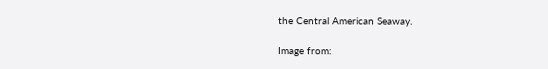the Central American Seaway.

Image from: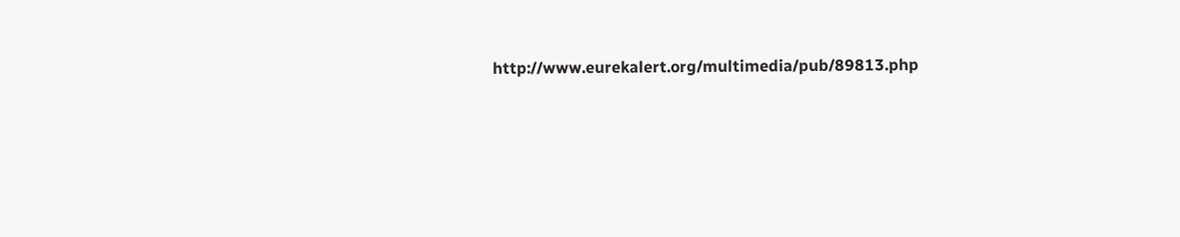http://www.eurekalert.org/multimedia/pub/89813.php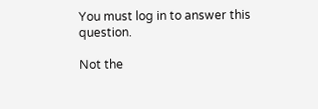You must log in to answer this question.

Not the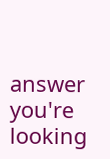answer you're looking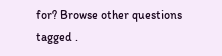for? Browse other questions tagged .